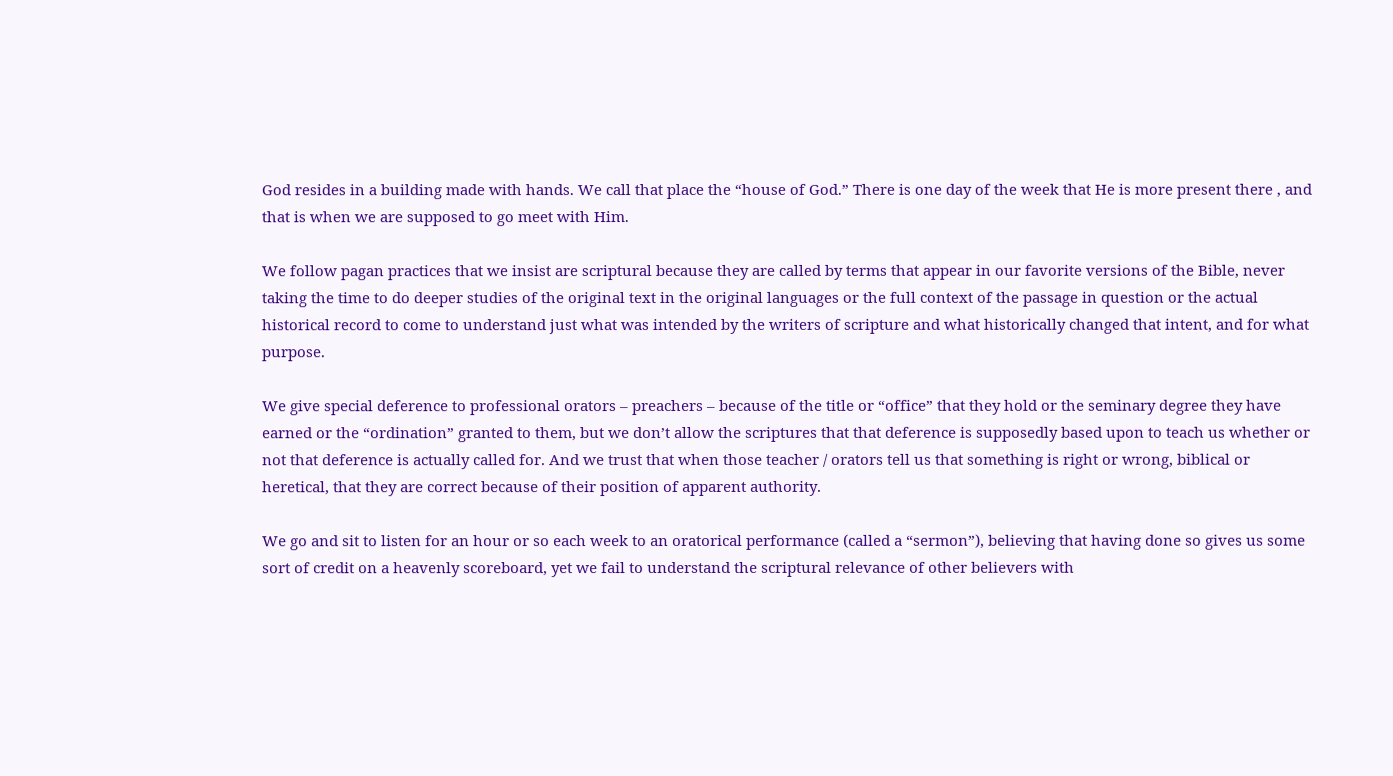God resides in a building made with hands. We call that place the “house of God.” There is one day of the week that He is more present there , and that is when we are supposed to go meet with Him.

We follow pagan practices that we insist are scriptural because they are called by terms that appear in our favorite versions of the Bible, never taking the time to do deeper studies of the original text in the original languages or the full context of the passage in question or the actual historical record to come to understand just what was intended by the writers of scripture and what historically changed that intent, and for what purpose.

We give special deference to professional orators – preachers – because of the title or “office” that they hold or the seminary degree they have earned or the “ordination” granted to them, but we don’t allow the scriptures that that deference is supposedly based upon to teach us whether or not that deference is actually called for. And we trust that when those teacher / orators tell us that something is right or wrong, biblical or heretical, that they are correct because of their position of apparent authority.

We go and sit to listen for an hour or so each week to an oratorical performance (called a “sermon”), believing that having done so gives us some sort of credit on a heavenly scoreboard, yet we fail to understand the scriptural relevance of other believers with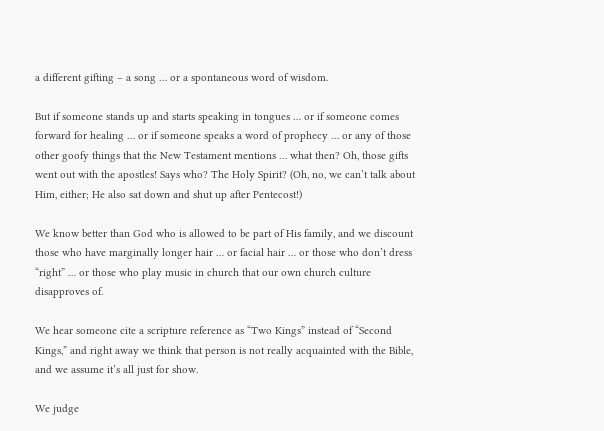a different gifting – a song … or a spontaneous word of wisdom.

But if someone stands up and starts speaking in tongues … or if someone comes forward for healing … or if someone speaks a word of prophecy … or any of those other goofy things that the New Testament mentions … what then? Oh, those gifts went out with the apostles! Says who? The Holy Spirit? (Oh, no, we can’t talk about Him, either; He also sat down and shut up after Pentecost!)

We know better than God who is allowed to be part of His family, and we discount those who have marginally longer hair … or facial hair … or those who don’t dress “right” … or those who play music in church that our own church culture disapproves of.

We hear someone cite a scripture reference as “Two Kings” instead of “Second Kings,” and right away we think that person is not really acquainted with the Bible, and we assume it’s all just for show.

We judge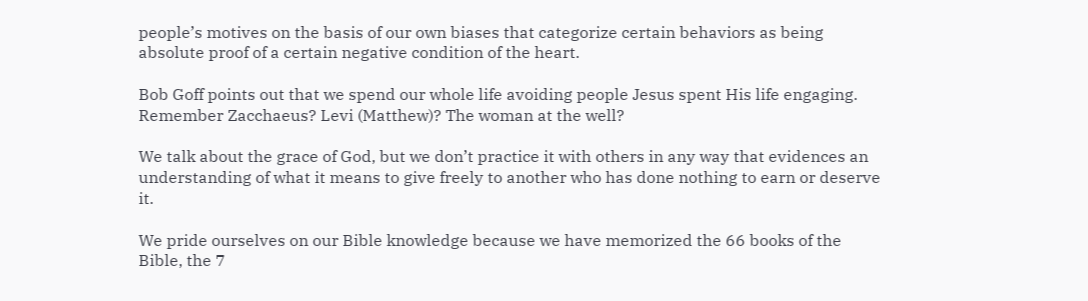people’s motives on the basis of our own biases that categorize certain behaviors as being absolute proof of a certain negative condition of the heart.

Bob Goff points out that we spend our whole life avoiding people Jesus spent His life engaging. Remember Zacchaeus? Levi (Matthew)? The woman at the well?

We talk about the grace of God, but we don’t practice it with others in any way that evidences an understanding of what it means to give freely to another who has done nothing to earn or deserve it.

We pride ourselves on our Bible knowledge because we have memorized the 66 books of the Bible, the 7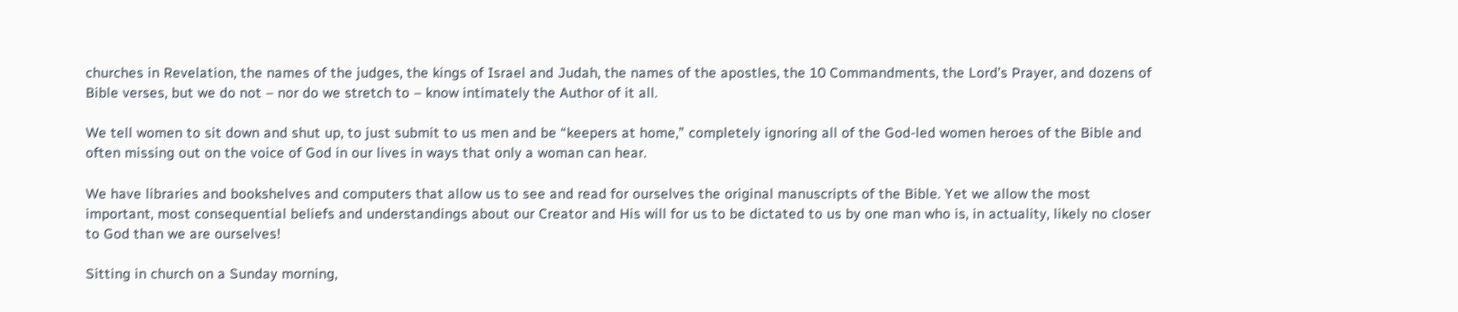churches in Revelation, the names of the judges, the kings of Israel and Judah, the names of the apostles, the 10 Commandments, the Lord’s Prayer, and dozens of Bible verses, but we do not – nor do we stretch to – know intimately the Author of it all.

We tell women to sit down and shut up, to just submit to us men and be “keepers at home,” completely ignoring all of the God-led women heroes of the Bible and often missing out on the voice of God in our lives in ways that only a woman can hear.

We have libraries and bookshelves and computers that allow us to see and read for ourselves the original manuscripts of the Bible. Yet we allow the most important, most consequential beliefs and understandings about our Creator and His will for us to be dictated to us by one man who is, in actuality, likely no closer to God than we are ourselves!

Sitting in church on a Sunday morning,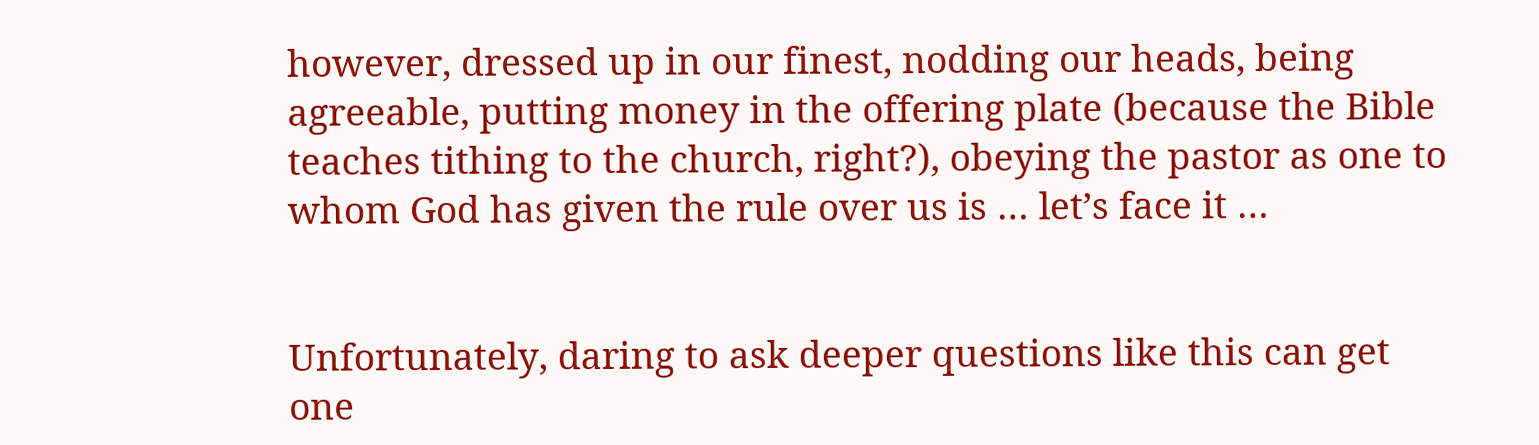however, dressed up in our finest, nodding our heads, being agreeable, putting money in the offering plate (because the Bible teaches tithing to the church, right?), obeying the pastor as one to whom God has given the rule over us is … let’s face it …


Unfortunately, daring to ask deeper questions like this can get one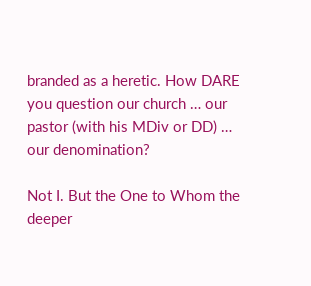branded as a heretic. How DARE you question our church … our pastor (with his MDiv or DD) … our denomination?

Not I. But the One to Whom the deeper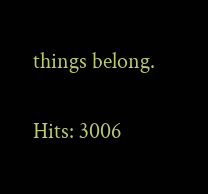things belong.

Hits: 3006